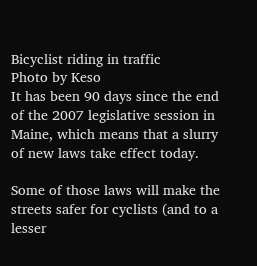Bicyclist riding in traffic
Photo by Keso
It has been 90 days since the end of the 2007 legislative session in Maine, which means that a slurry of new laws take effect today.

Some of those laws will make the streets safer for cyclists (and to a lesser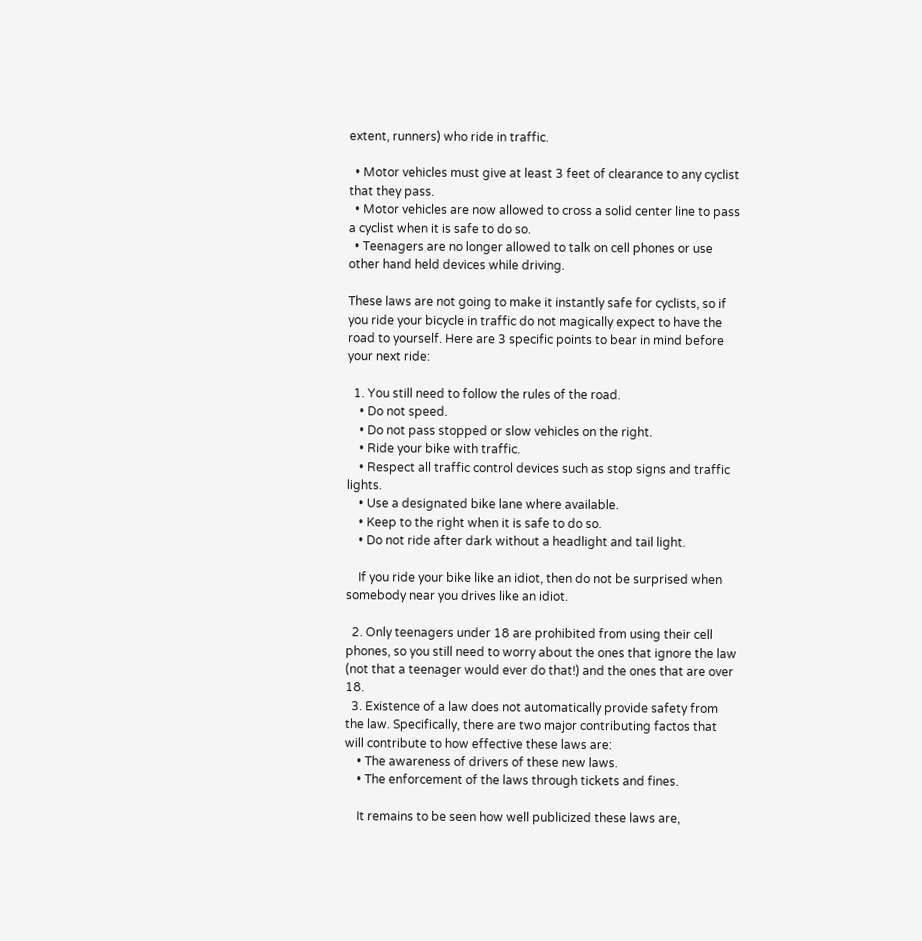extent, runners) who ride in traffic.

  • Motor vehicles must give at least 3 feet of clearance to any cyclist that they pass.
  • Motor vehicles are now allowed to cross a solid center line to pass a cyclist when it is safe to do so.
  • Teenagers are no longer allowed to talk on cell phones or use other hand held devices while driving.

These laws are not going to make it instantly safe for cyclists, so if you ride your bicycle in traffic do not magically expect to have the road to yourself. Here are 3 specific points to bear in mind before your next ride:

  1. You still need to follow the rules of the road.
    • Do not speed.
    • Do not pass stopped or slow vehicles on the right.
    • Ride your bike with traffic.
    • Respect all traffic control devices such as stop signs and traffic lights.
    • Use a designated bike lane where available.
    • Keep to the right when it is safe to do so.
    • Do not ride after dark without a headlight and tail light.

    If you ride your bike like an idiot, then do not be surprised when somebody near you drives like an idiot.

  2. Only teenagers under 18 are prohibited from using their cell phones, so you still need to worry about the ones that ignore the law (not that a teenager would ever do that!) and the ones that are over 18.
  3. Existence of a law does not automatically provide safety from the law. Specifically, there are two major contributing factos that will contribute to how effective these laws are:
    • The awareness of drivers of these new laws.
    • The enforcement of the laws through tickets and fines.

    It remains to be seen how well publicized these laws are,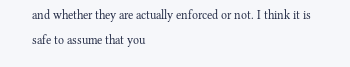and whether they are actually enforced or not. I think it is safe to assume that you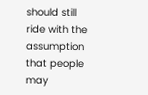should still ride with the assumption that people may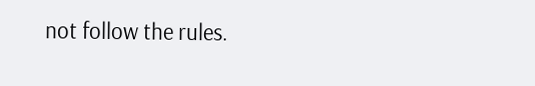not follow the rules.